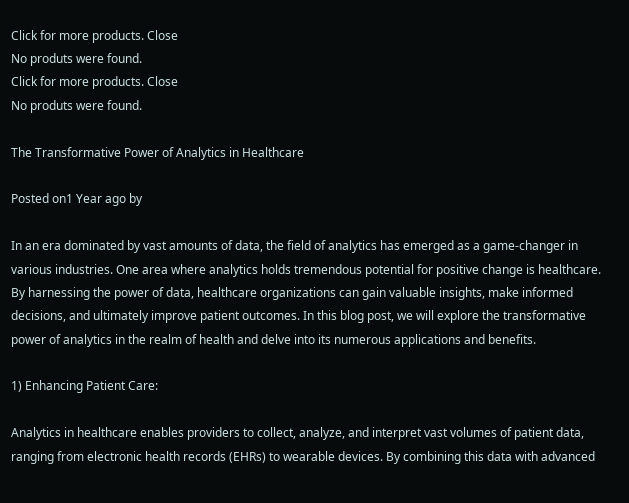Click for more products. Close
No produts were found.
Click for more products. Close
No produts were found.

The Transformative Power of Analytics in Healthcare

Posted on1 Year ago by

In an era dominated by vast amounts of data, the field of analytics has emerged as a game-changer in various industries. One area where analytics holds tremendous potential for positive change is healthcare. By harnessing the power of data, healthcare organizations can gain valuable insights, make informed decisions, and ultimately improve patient outcomes. In this blog post, we will explore the transformative power of analytics in the realm of health and delve into its numerous applications and benefits.

1) Enhancing Patient Care:

Analytics in healthcare enables providers to collect, analyze, and interpret vast volumes of patient data, ranging from electronic health records (EHRs) to wearable devices. By combining this data with advanced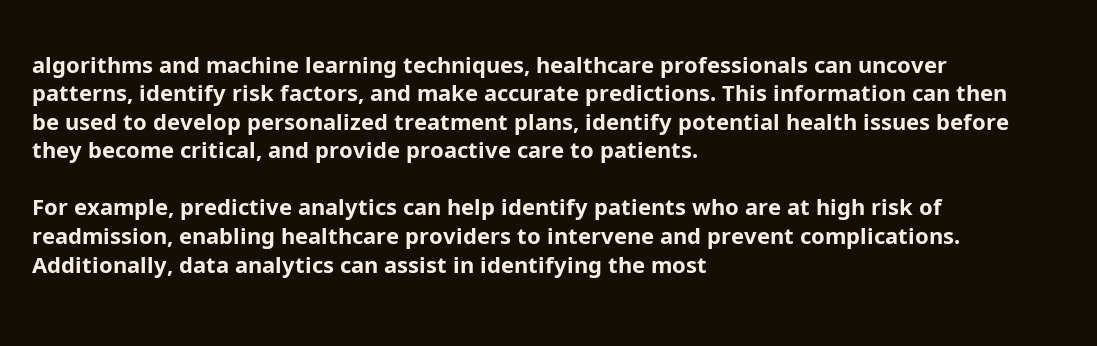algorithms and machine learning techniques, healthcare professionals can uncover patterns, identify risk factors, and make accurate predictions. This information can then be used to develop personalized treatment plans, identify potential health issues before they become critical, and provide proactive care to patients.

For example, predictive analytics can help identify patients who are at high risk of readmission, enabling healthcare providers to intervene and prevent complications. Additionally, data analytics can assist in identifying the most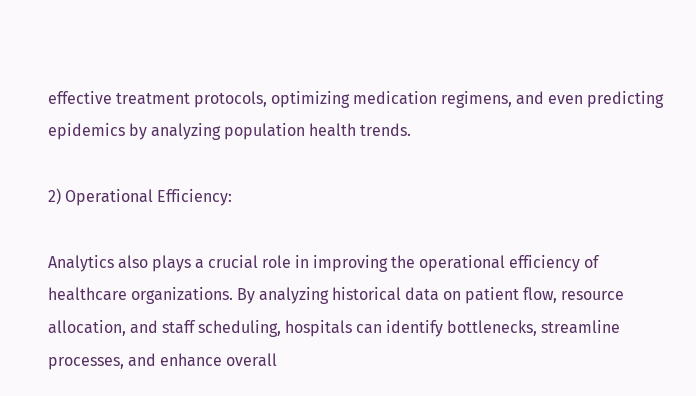effective treatment protocols, optimizing medication regimens, and even predicting epidemics by analyzing population health trends.

2) Operational Efficiency:

Analytics also plays a crucial role in improving the operational efficiency of healthcare organizations. By analyzing historical data on patient flow, resource allocation, and staff scheduling, hospitals can identify bottlenecks, streamline processes, and enhance overall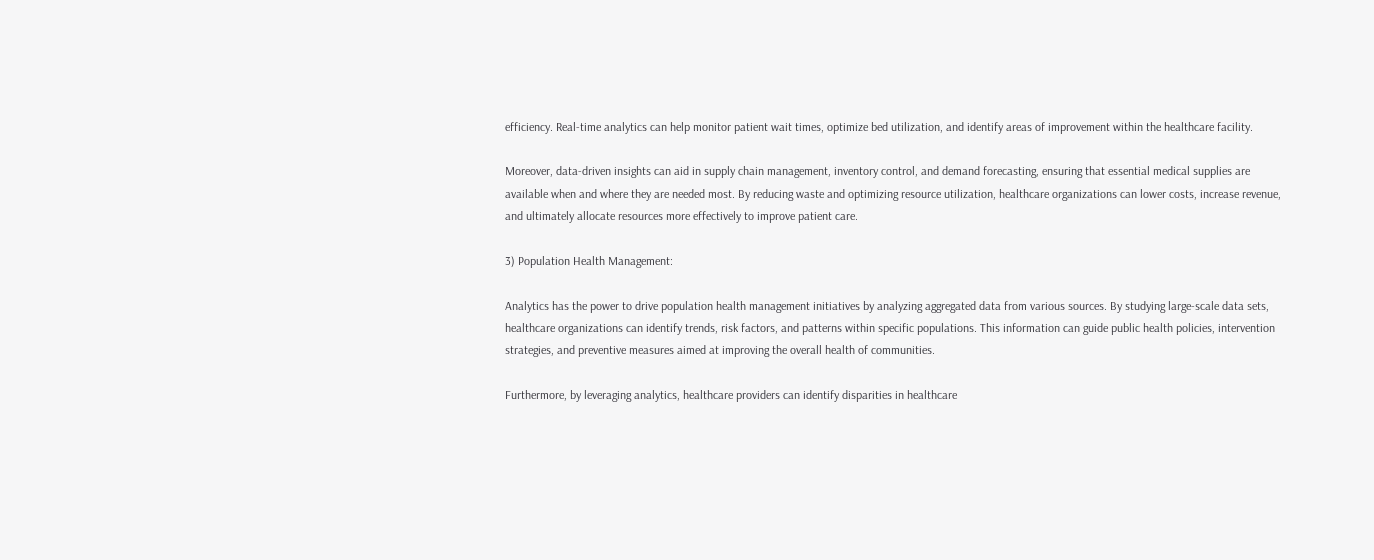efficiency. Real-time analytics can help monitor patient wait times, optimize bed utilization, and identify areas of improvement within the healthcare facility.

Moreover, data-driven insights can aid in supply chain management, inventory control, and demand forecasting, ensuring that essential medical supplies are available when and where they are needed most. By reducing waste and optimizing resource utilization, healthcare organizations can lower costs, increase revenue, and ultimately allocate resources more effectively to improve patient care.

3) Population Health Management:

Analytics has the power to drive population health management initiatives by analyzing aggregated data from various sources. By studying large-scale data sets, healthcare organizations can identify trends, risk factors, and patterns within specific populations. This information can guide public health policies, intervention strategies, and preventive measures aimed at improving the overall health of communities.

Furthermore, by leveraging analytics, healthcare providers can identify disparities in healthcare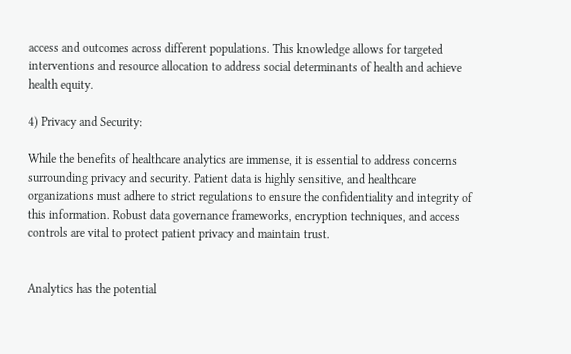access and outcomes across different populations. This knowledge allows for targeted interventions and resource allocation to address social determinants of health and achieve health equity.

4) Privacy and Security:

While the benefits of healthcare analytics are immense, it is essential to address concerns surrounding privacy and security. Patient data is highly sensitive, and healthcare organizations must adhere to strict regulations to ensure the confidentiality and integrity of this information. Robust data governance frameworks, encryption techniques, and access controls are vital to protect patient privacy and maintain trust.


Analytics has the potential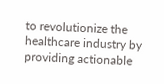to revolutionize the healthcare industry by providing actionable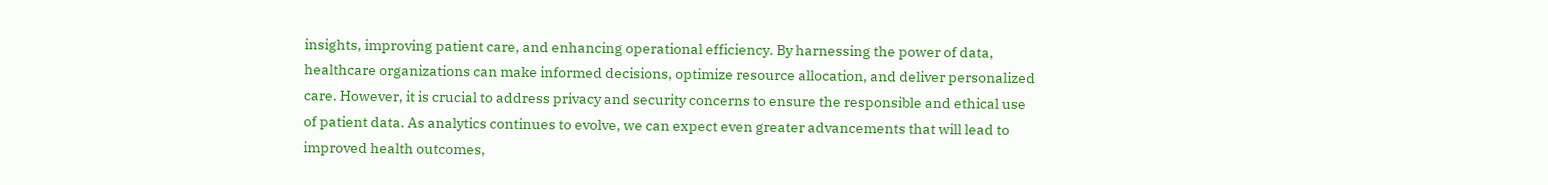insights, improving patient care, and enhancing operational efficiency. By harnessing the power of data, healthcare organizations can make informed decisions, optimize resource allocation, and deliver personalized care. However, it is crucial to address privacy and security concerns to ensure the responsible and ethical use of patient data. As analytics continues to evolve, we can expect even greater advancements that will lead to improved health outcomes,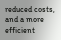reduced costs, and a more efficient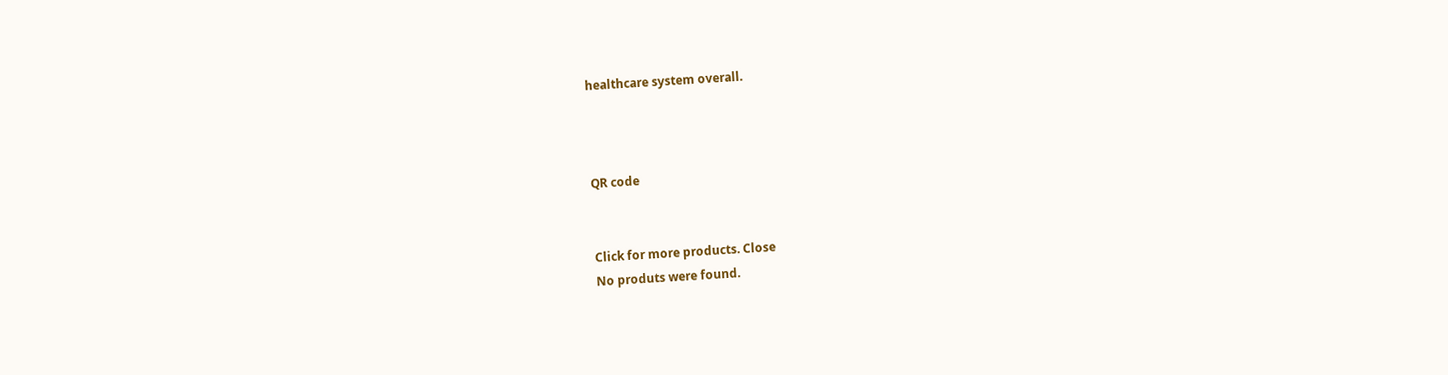healthcare system overall.



QR code


Click for more products. Close
No produts were found.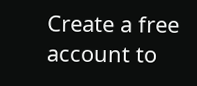Create a free account to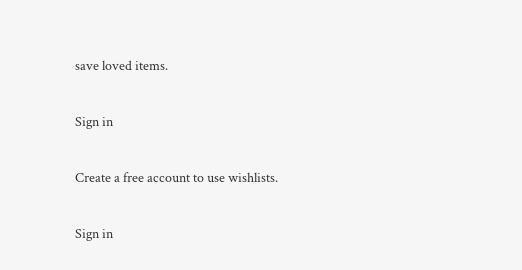save loved items.

Sign in

Create a free account to use wishlists.

Sign in